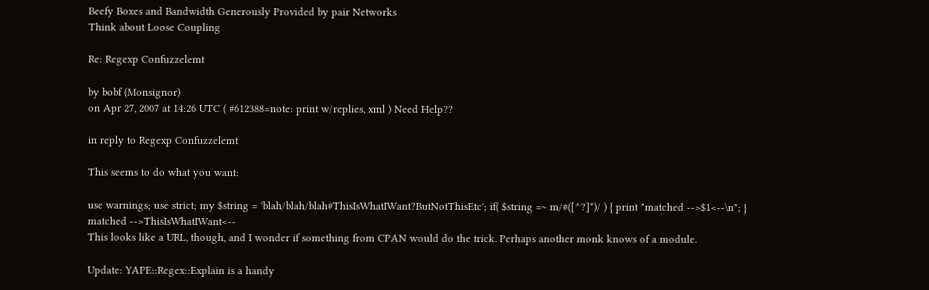Beefy Boxes and Bandwidth Generously Provided by pair Networks
Think about Loose Coupling

Re: Regexp Confuzzelemt

by bobf (Monsignor)
on Apr 27, 2007 at 14:26 UTC ( #612388=note: print w/replies, xml ) Need Help??

in reply to Regexp Confuzzelemt

This seems to do what you want:

use warnings; use strict; my $string = 'blah/blah/blah#ThisIsWhatIWant?ButNotThisEtc'; if( $string =~ m/#([^?]*)/ ) { print "matched -->$1<--\n"; }
matched -->ThisIsWhatIWant<--
This looks like a URL, though, and I wonder if something from CPAN would do the trick. Perhaps another monk knows of a module.

Update: YAPE::Regex::Explain is a handy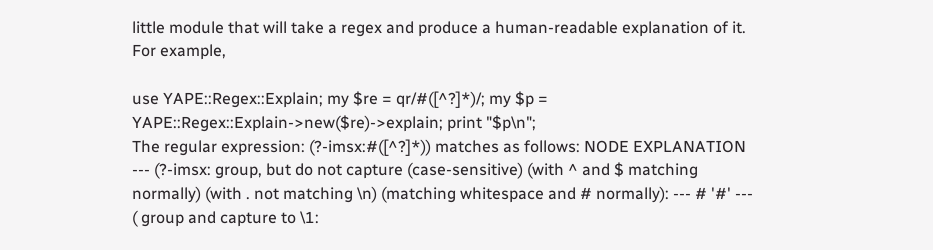little module that will take a regex and produce a human-readable explanation of it. For example,

use YAPE::Regex::Explain; my $re = qr/#([^?]*)/; my $p = YAPE::Regex::Explain->new($re)->explain; print "$p\n";
The regular expression: (?-imsx:#([^?]*)) matches as follows: NODE EXPLANATION --- (?-imsx: group, but do not capture (case-sensitive) (with ^ and $ matching normally) (with . not matching \n) (matching whitespace and # normally): --- # '#' --- ( group and capture to \1: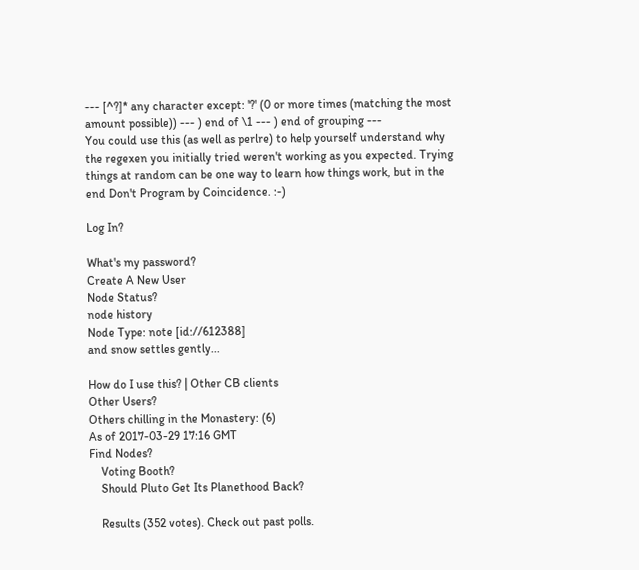--- [^?]* any character except: '?' (0 or more times (matching the most amount possible)) --- ) end of \1 --- ) end of grouping ---
You could use this (as well as perlre) to help yourself understand why the regexen you initially tried weren't working as you expected. Trying things at random can be one way to learn how things work, but in the end Don't Program by Coincidence. :-)

Log In?

What's my password?
Create A New User
Node Status?
node history
Node Type: note [id://612388]
and snow settles gently...

How do I use this? | Other CB clients
Other Users?
Others chilling in the Monastery: (6)
As of 2017-03-29 17:16 GMT
Find Nodes?
    Voting Booth?
    Should Pluto Get Its Planethood Back?

    Results (352 votes). Check out past polls.